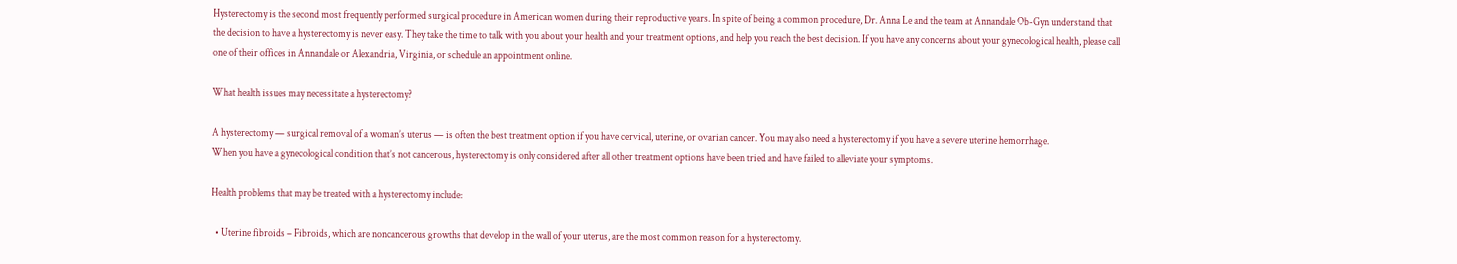Hysterectomy is the second most frequently performed surgical procedure in American women during their reproductive years. In spite of being a common procedure, Dr. Anna Le and the team at Annandale Ob-Gyn understand that the decision to have a hysterectomy is never easy. They take the time to talk with you about your health and your treatment options, and help you reach the best decision. If you have any concerns about your gynecological health, please call one of their offices in Annandale or Alexandria, Virginia, or schedule an appointment online.

What health issues may necessitate a hysterectomy?

A hysterectomy — surgical removal of a woman’s uterus — is often the best treatment option if you have cervical, uterine, or ovarian cancer. You may also need a hysterectomy if you have a severe uterine hemorrhage.
When you have a gynecological condition that’s not cancerous, hysterectomy is only considered after all other treatment options have been tried and have failed to alleviate your symptoms.

Health problems that may be treated with a hysterectomy include:

  • Uterine fibroids – Fibroids, which are noncancerous growths that develop in the wall of your uterus, are the most common reason for a hysterectomy.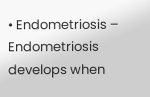• Endometriosis – Endometriosis develops when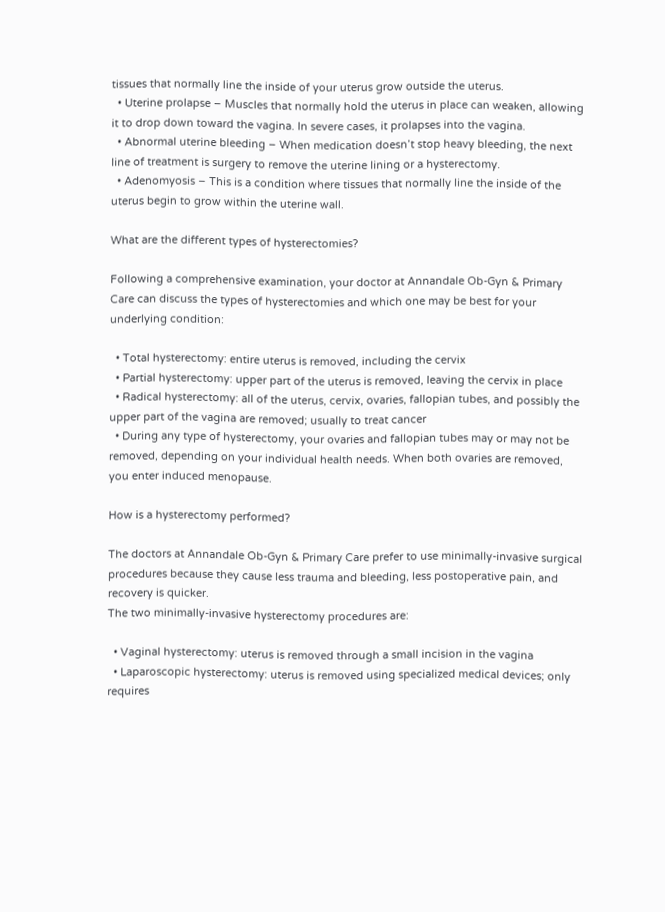tissues that normally line the inside of your uterus grow outside the uterus.
  • Uterine prolapse – Muscles that normally hold the uterus in place can weaken, allowing it to drop down toward the vagina. In severe cases, it prolapses into the vagina.
  • Abnormal uterine bleeding – When medication doesn’t stop heavy bleeding, the next line of treatment is surgery to remove the uterine lining or a hysterectomy.
  • Adenomyosis – This is a condition where tissues that normally line the inside of the uterus begin to grow within the uterine wall.

What are the different types of hysterectomies?

Following a comprehensive examination, your doctor at Annandale Ob-Gyn & Primary Care can discuss the types of hysterectomies and which one may be best for your underlying condition:

  • Total hysterectomy: entire uterus is removed, including the cervix
  • Partial hysterectomy: upper part of the uterus is removed, leaving the cervix in place
  • Radical hysterectomy: all of the uterus, cervix, ovaries, fallopian tubes, and possibly the upper part of the vagina are removed; usually to treat cancer
  • During any type of hysterectomy, your ovaries and fallopian tubes may or may not be removed, depending on your individual health needs. When both ovaries are removed, you enter induced menopause.

How is a hysterectomy performed?

The doctors at Annandale Ob-Gyn & Primary Care prefer to use minimally-invasive surgical procedures because they cause less trauma and bleeding, less postoperative pain, and recovery is quicker.
The two minimally-invasive hysterectomy procedures are:

  • Vaginal hysterectomy: uterus is removed through a small incision in the vagina
  • Laparoscopic hysterectomy: uterus is removed using specialized medical devices; only requires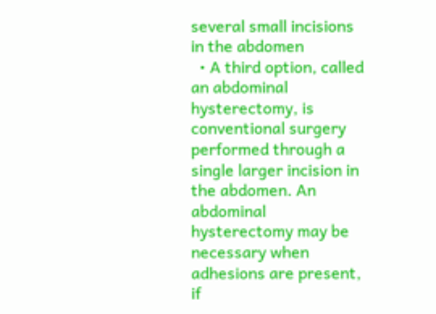several small incisions in the abdomen
  • A third option, called an abdominal hysterectomy, is conventional surgery performed through a single larger incision in the abdomen. An abdominal hysterectomy may be necessary when adhesions are present, if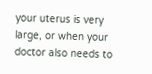your uterus is very large, or when your doctor also needs to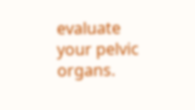evaluate your pelvic organs.